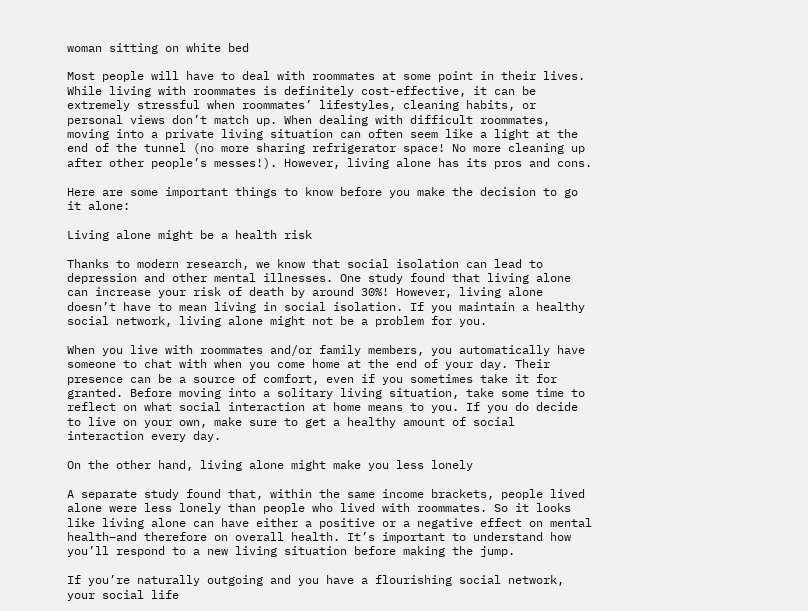woman sitting on white bed

Most people will have to deal with roommates at some point in their lives. While living with roommates is definitely cost-effective, it can be extremely stressful when roommates’ lifestyles, cleaning habits, or personal views don’t match up. When dealing with difficult roommates, moving into a private living situation can often seem like a light at the end of the tunnel (no more sharing refrigerator space! No more cleaning up after other people’s messes!). However, living alone has its pros and cons.

Here are some important things to know before you make the decision to go it alone:

Living alone might be a health risk

Thanks to modern research, we know that social isolation can lead to depression and other mental illnesses. One study found that living alone can increase your risk of death by around 30%! However, living alone doesn’t have to mean living in social isolation. If you maintain a healthy social network, living alone might not be a problem for you.

When you live with roommates and/or family members, you automatically have someone to chat with when you come home at the end of your day. Their presence can be a source of comfort, even if you sometimes take it for granted. Before moving into a solitary living situation, take some time to reflect on what social interaction at home means to you. If you do decide to live on your own, make sure to get a healthy amount of social interaction every day.

On the other hand, living alone might make you less lonely

A separate study found that, within the same income brackets, people lived alone were less lonely than people who lived with roommates. So it looks like living alone can have either a positive or a negative effect on mental health–and therefore on overall health. It’s important to understand how you’ll respond to a new living situation before making the jump.

If you’re naturally outgoing and you have a flourishing social network, your social life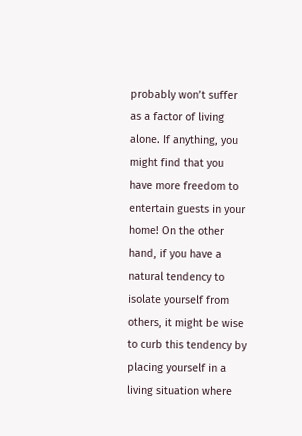probably won’t suffer as a factor of living alone. If anything, you might find that you have more freedom to entertain guests in your home! On the other hand, if you have a natural tendency to isolate yourself from others, it might be wise to curb this tendency by placing yourself in a living situation where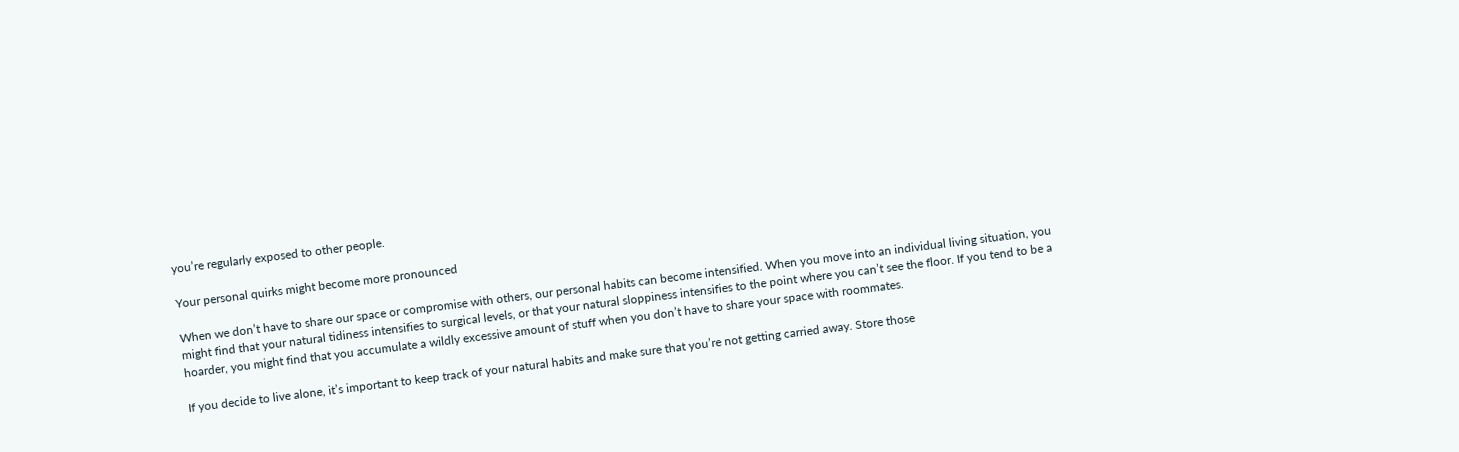you’re regularly exposed to other people.

Your personal quirks might become more pronounced

When we don’t have to share our space or compromise with others, our personal habits can become intensified. When you move into an individual living situation, you might find that your natural tidiness intensifies to surgical levels, or that your natural sloppiness intensifies to the point where you can’t see the floor. If you tend to be a hoarder, you might find that you accumulate a wildly excessive amount of stuff when you don’t have to share your space with roommates.

If you decide to live alone, it’s important to keep track of your natural habits and make sure that you’re not getting carried away. Store those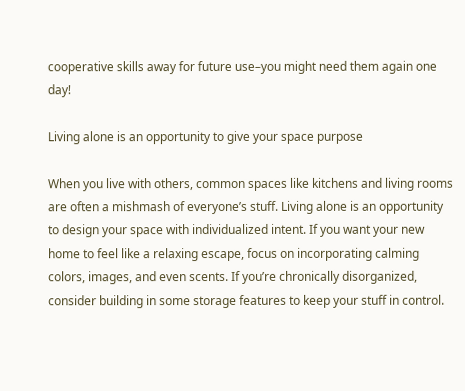cooperative skills away for future use–you might need them again one day!

Living alone is an opportunity to give your space purpose

When you live with others, common spaces like kitchens and living rooms are often a mishmash of everyone’s stuff. Living alone is an opportunity to design your space with individualized intent. If you want your new home to feel like a relaxing escape, focus on incorporating calming colors, images, and even scents. If you’re chronically disorganized, consider building in some storage features to keep your stuff in control.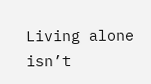Living alone isn’t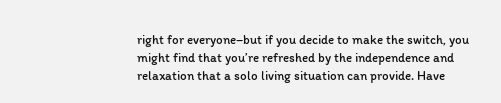right for everyone–but if you decide to make the switch, you might find that you’re refreshed by the independence and relaxation that a solo living situation can provide. Have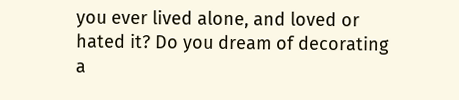you ever lived alone, and loved or hated it? Do you dream of decorating a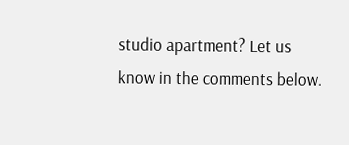studio apartment? Let us know in the comments below.